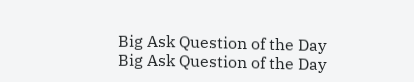Big Ask Question of the Day
Big Ask Question of the Day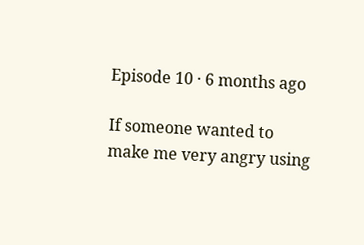Episode 10 · 6 months ago

If someone wanted to make me very angry using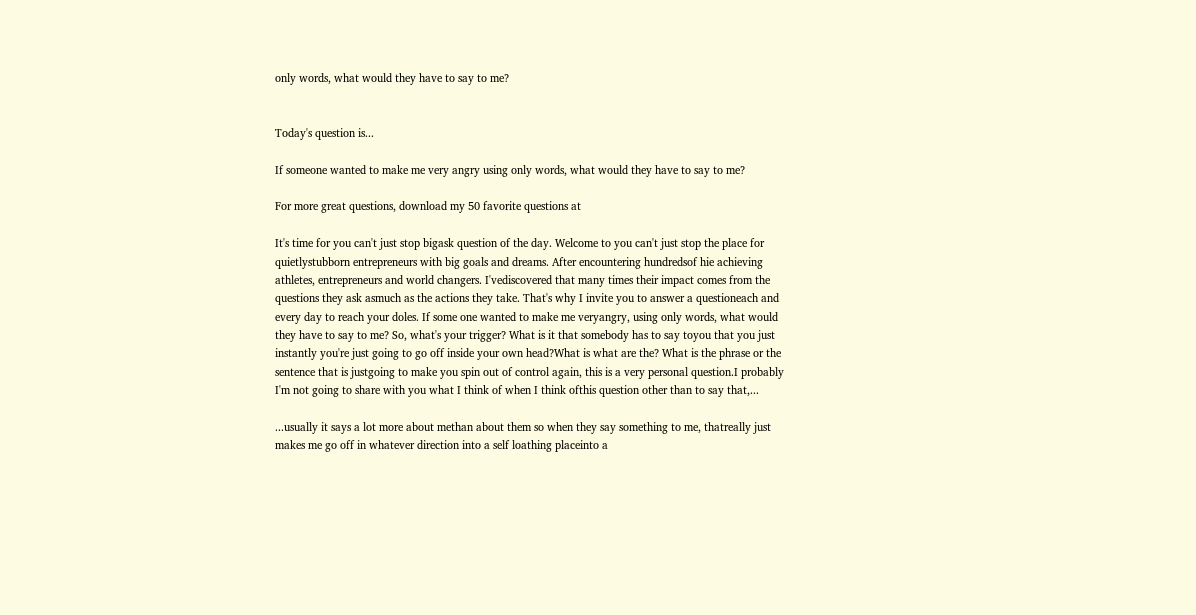only words, what would they have to say to me?


Today's question is...

If someone wanted to make me very angry using only words, what would they have to say to me?

For more great questions, download my 50 favorite questions at

It's time for you can't just stop bigask question of the day. Welcome to you can't just stop the place for quietlystubborn entrepreneurs with big goals and dreams. After encountering hundredsof hie achieving athletes, entrepreneurs and world changers. I'vediscovered that many times their impact comes from the questions they ask asmuch as the actions they take. That's why I invite you to answer a questioneach and every day to reach your doles. If some one wanted to make me veryangry, using only words, what would they have to say to me? So, what's your trigger? What is it that somebody has to say toyou that you just instantly you're just going to go off inside your own head?What is what are the? What is the phrase or the sentence that is justgoing to make you spin out of control again, this is a very personal question.I probably I'm not going to share with you what I think of when I think ofthis question other than to say that,...

...usually it says a lot more about methan about them so when they say something to me, thatreally just makes me go off in whatever direction into a self loathing placeinto a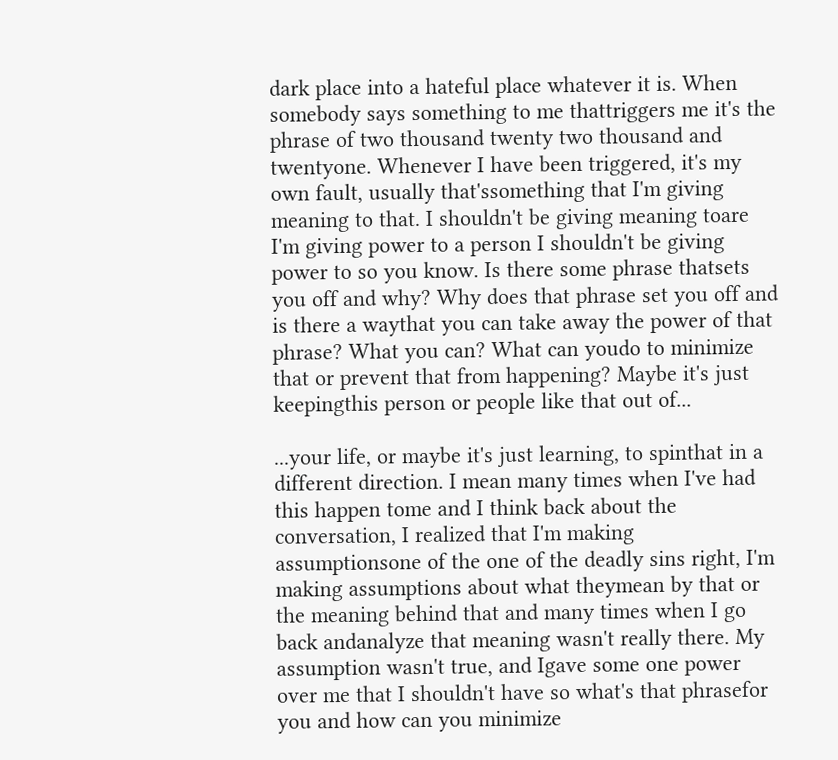dark place into a hateful place whatever it is. When somebody says something to me thattriggers me it's the phrase of two thousand twenty two thousand and twentyone. Whenever I have been triggered, it's my own fault, usually that'ssomething that I'm giving meaning to that. I shouldn't be giving meaning toare I'm giving power to a person I shouldn't be giving power to so you know. Is there some phrase thatsets you off and why? Why does that phrase set you off and is there a waythat you can take away the power of that phrase? What you can? What can youdo to minimize that or prevent that from happening? Maybe it's just keepingthis person or people like that out of...

...your life, or maybe it's just learning, to spinthat in a different direction. I mean many times when I've had this happen tome and I think back about the conversation, I realized that I'm making assumptionsone of the one of the deadly sins right, I'm making assumptions about what theymean by that or the meaning behind that and many times when I go back andanalyze that meaning wasn't really there. My assumption wasn't true, and Igave some one power over me that I shouldn't have so what's that phrasefor you and how can you minimize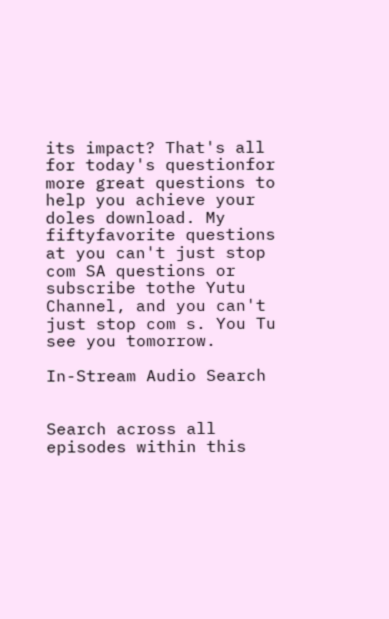its impact? That's all for today's questionfor more great questions to help you achieve your doles download. My fiftyfavorite questions at you can't just stop com SA questions or subscribe tothe Yutu Channel, and you can't just stop com s. You Tu see you tomorrow.

In-Stream Audio Search


Search across all episodes within this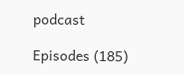podcast

Episodes (185)